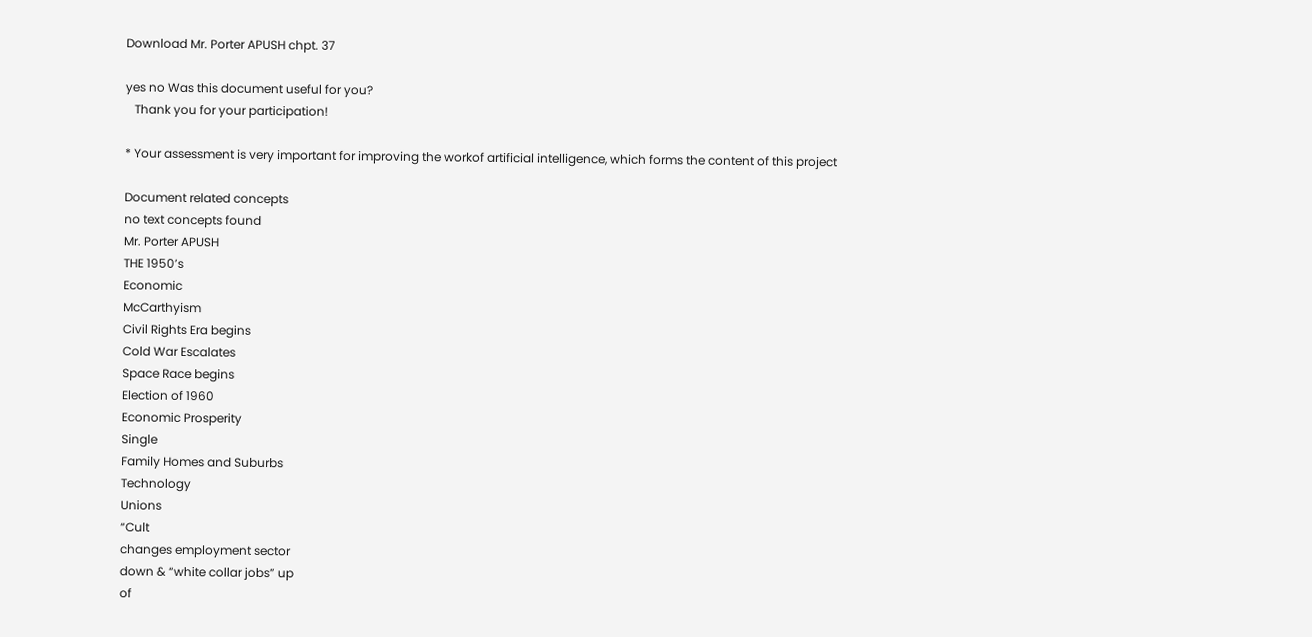Download Mr. Porter APUSH chpt. 37

yes no Was this document useful for you?
   Thank you for your participation!

* Your assessment is very important for improving the workof artificial intelligence, which forms the content of this project

Document related concepts
no text concepts found
Mr. Porter APUSH
THE 1950’s
Economic
McCarthyism
Civil Rights Era begins
Cold War Escalates
Space Race begins
Election of 1960
Economic Prosperity
Single
Family Homes and Suburbs
Technology
Unions
“Cult
changes employment sector
down & “white collar jobs” up
of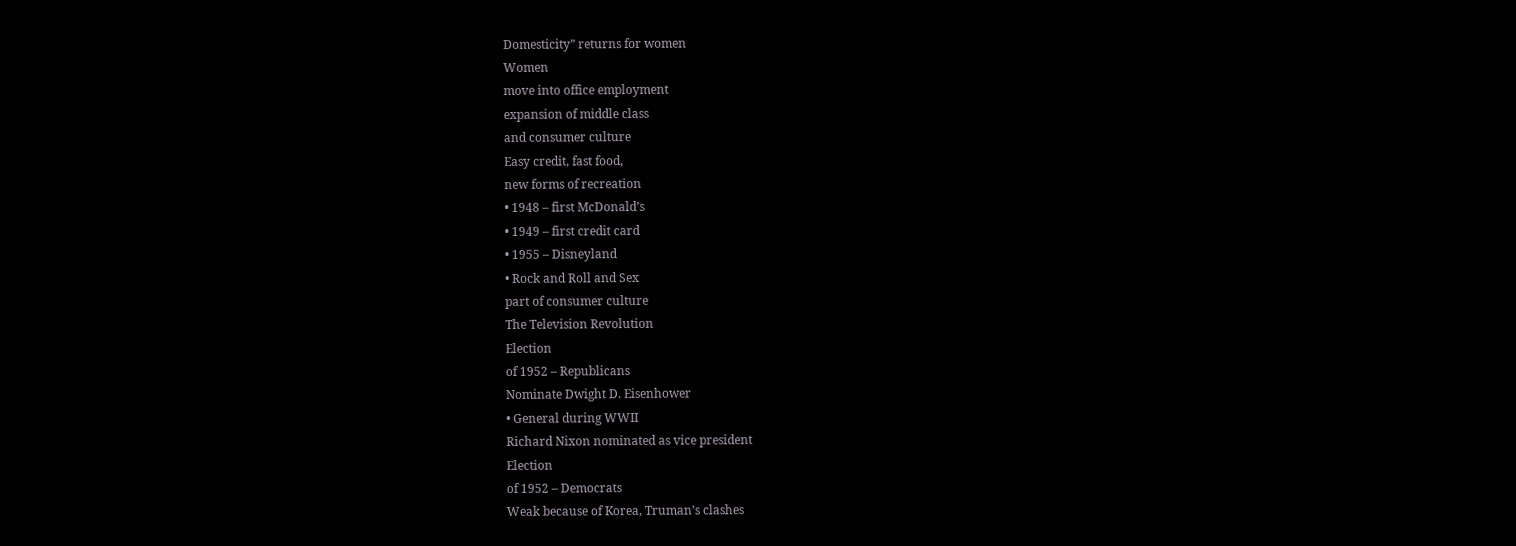Domesticity” returns for women
Women
move into office employment
expansion of middle class
and consumer culture
Easy credit, fast food,
new forms of recreation
• 1948 – first McDonald’s
• 1949 – first credit card
• 1955 – Disneyland
• Rock and Roll and Sex
part of consumer culture
The Television Revolution
Election
of 1952 – Republicans
Nominate Dwight D. Eisenhower
• General during WWII
Richard Nixon nominated as vice president
Election
of 1952 – Democrats
Weak because of Korea, Truman’s clashes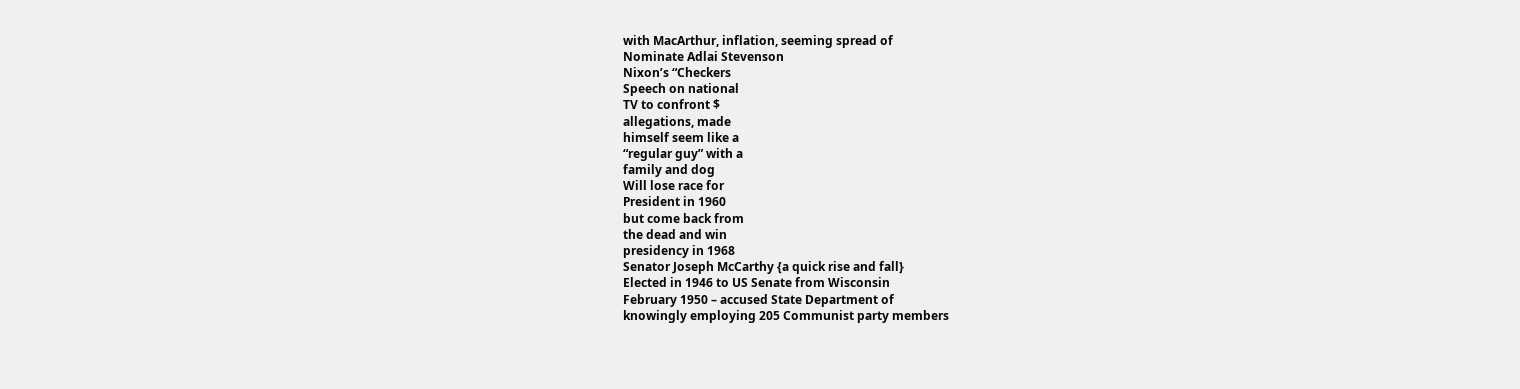with MacArthur, inflation, seeming spread of
Nominate Adlai Stevenson
Nixon’s “Checkers
Speech on national
TV to confront $
allegations, made
himself seem like a
“regular guy” with a
family and dog
Will lose race for
President in 1960
but come back from
the dead and win
presidency in 1968
Senator Joseph McCarthy {a quick rise and fall}
Elected in 1946 to US Senate from Wisconsin
February 1950 – accused State Department of
knowingly employing 205 Communist party members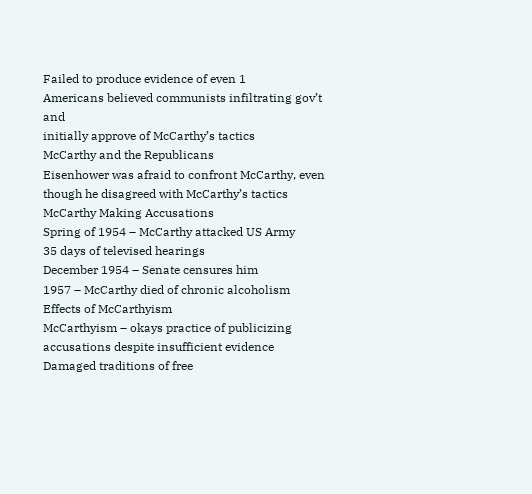Failed to produce evidence of even 1
Americans believed communists infiltrating gov’t and
initially approve of McCarthy’s tactics
McCarthy and the Republicans
Eisenhower was afraid to confront McCarthy, even
though he disagreed with McCarthy’s tactics
McCarthy Making Accusations
Spring of 1954 – McCarthy attacked US Army
35 days of televised hearings
December 1954 – Senate censures him
1957 – McCarthy died of chronic alcoholism
Effects of McCarthyism
McCarthyism – okays practice of publicizing
accusations despite insufficient evidence
Damaged traditions of free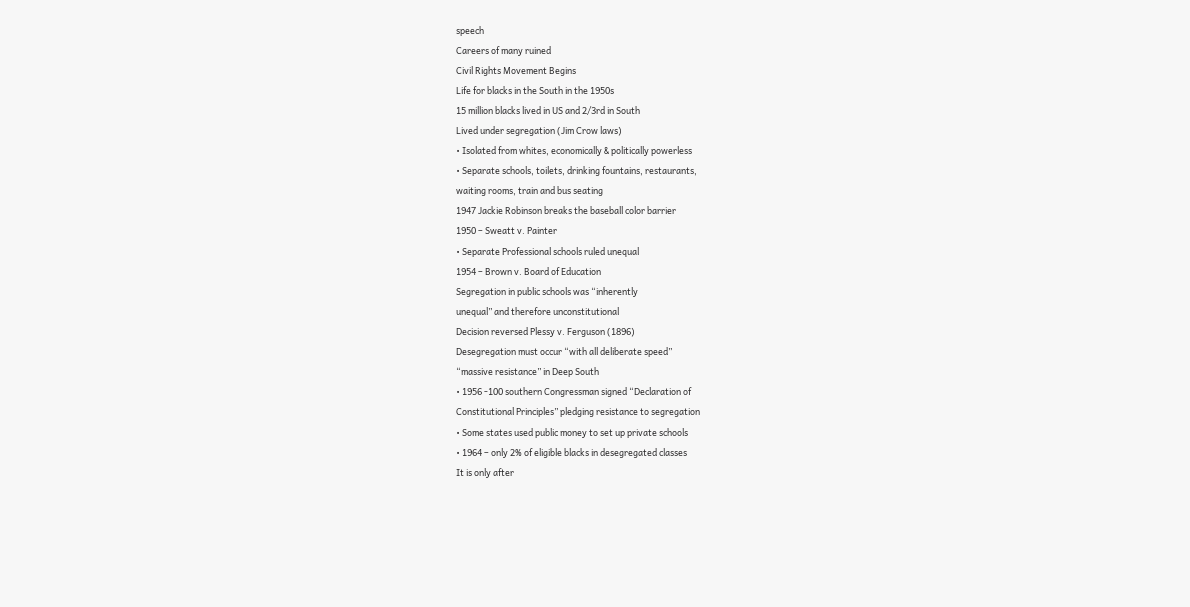speech
Careers of many ruined
Civil Rights Movement Begins
Life for blacks in the South in the 1950s
15 million blacks lived in US and 2/3rd in South
Lived under segregation (Jim Crow laws)
• Isolated from whites, economically & politically powerless
• Separate schools, toilets, drinking fountains, restaurants,
waiting rooms, train and bus seating
1947 Jackie Robinson breaks the baseball color barrier
1950 – Sweatt v. Painter
• Separate Professional schools ruled unequal
1954 – Brown v. Board of Education
Segregation in public schools was “inherently
unequal” and therefore unconstitutional
Decision reversed Plessy v. Ferguson (1896)
Desegregation must occur “with all deliberate speed”
“massive resistance” in Deep South
• 1956 -100 southern Congressman signed “Declaration of
Constitutional Principles” pledging resistance to segregation
• Some states used public money to set up private schools
• 1964 – only 2% of eligible blacks in desegregated classes
It is only after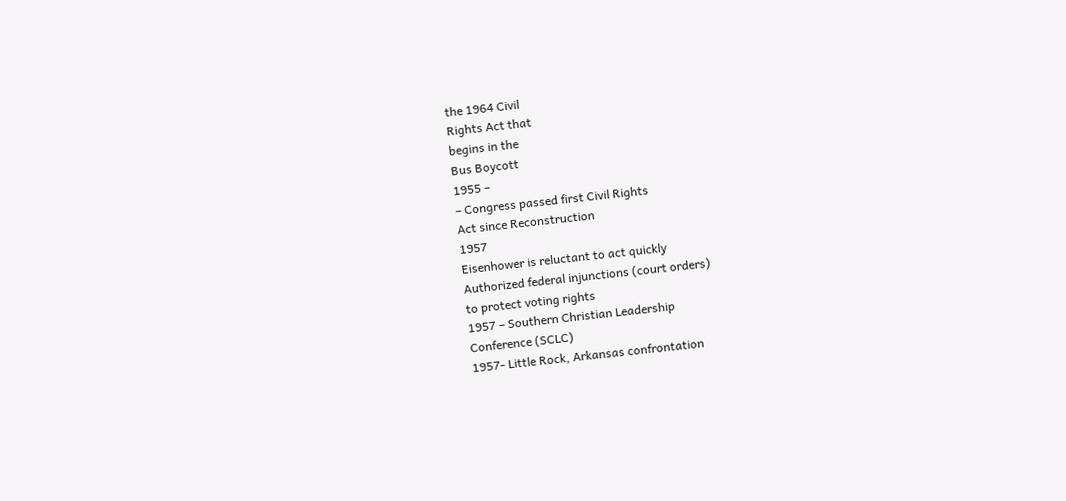the 1964 Civil
Rights Act that
begins in the
Bus Boycott
1955 –
– Congress passed first Civil Rights
Act since Reconstruction
1957
Eisenhower is reluctant to act quickly
Authorized federal injunctions (court orders)
to protect voting rights
1957 – Southern Christian Leadership
Conference (SCLC)
1957- Little Rock, Arkansas confrontation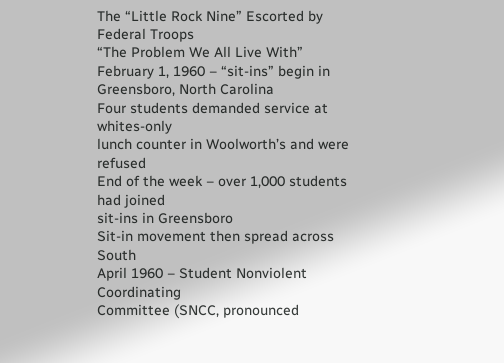The “Little Rock Nine” Escorted by Federal Troops
“The Problem We All Live With”
February 1, 1960 – “sit-ins” begin in
Greensboro, North Carolina
Four students demanded service at whites-only
lunch counter in Woolworth’s and were refused
End of the week – over 1,000 students had joined
sit-ins in Greensboro
Sit-in movement then spread across South
April 1960 – Student Nonviolent Coordinating
Committee (SNCC, pronounced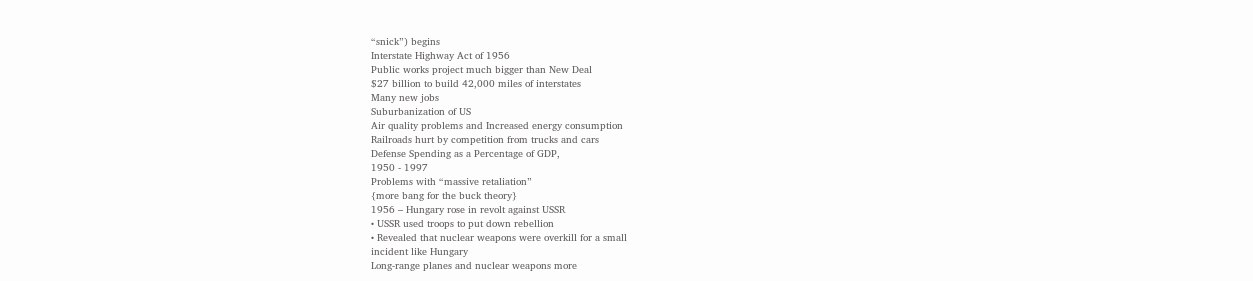“snick”) begins
Interstate Highway Act of 1956
Public works project much bigger than New Deal
$27 billion to build 42,000 miles of interstates
Many new jobs
Suburbanization of US
Air quality problems and Increased energy consumption
Railroads hurt by competition from trucks and cars
Defense Spending as a Percentage of GDP,
1950 - 1997
Problems with “massive retaliation”
{more bang for the buck theory}
1956 – Hungary rose in revolt against USSR
• USSR used troops to put down rebellion
• Revealed that nuclear weapons were overkill for a small
incident like Hungary
Long-range planes and nuclear weapons more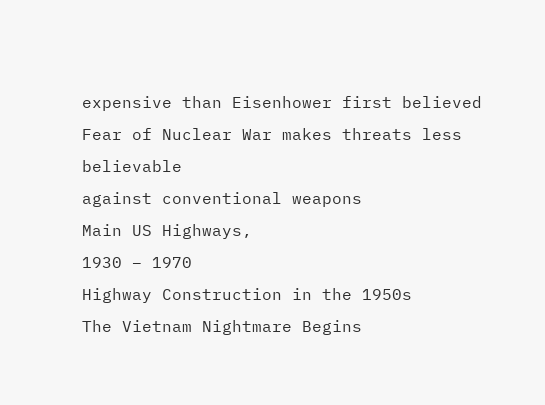expensive than Eisenhower first believed
Fear of Nuclear War makes threats less believable
against conventional weapons
Main US Highways,
1930 – 1970
Highway Construction in the 1950s
The Vietnam Nightmare Begins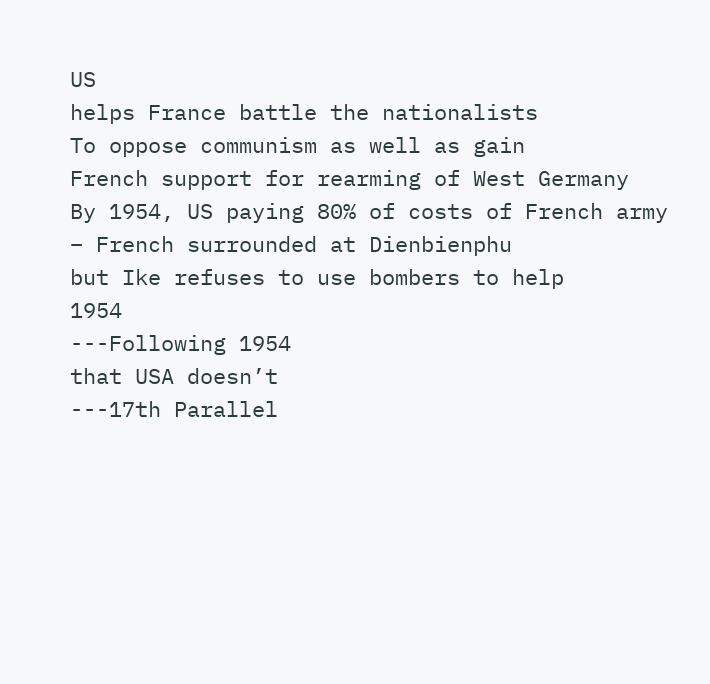US
helps France battle the nationalists
To oppose communism as well as gain
French support for rearming of West Germany
By 1954, US paying 80% of costs of French army
– French surrounded at Dienbienphu
but Ike refuses to use bombers to help
1954
---Following 1954
that USA doesn’t
---17th Parallel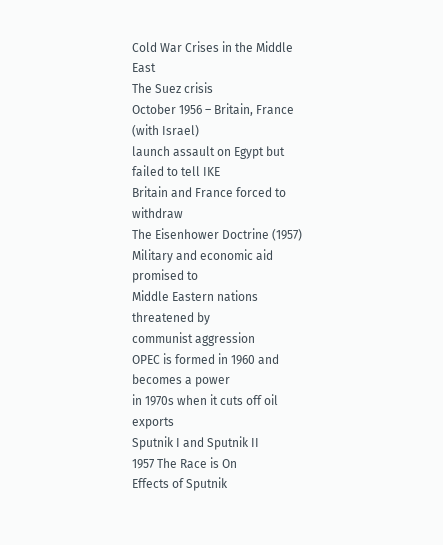Cold War Crises in the Middle East
The Suez crisis
October 1956 – Britain, France (with Israel)
launch assault on Egypt but failed to tell IKE
Britain and France forced to withdraw
The Eisenhower Doctrine (1957)
Military and economic aid promised to
Middle Eastern nations threatened by
communist aggression
OPEC is formed in 1960 and becomes a power
in 1970s when it cuts off oil exports
Sputnik I and Sputnik II
1957 The Race is On
Effects of Sputnik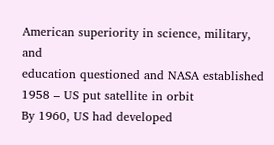American superiority in science, military, and
education questioned and NASA established
1958 – US put satellite in orbit
By 1960, US had developed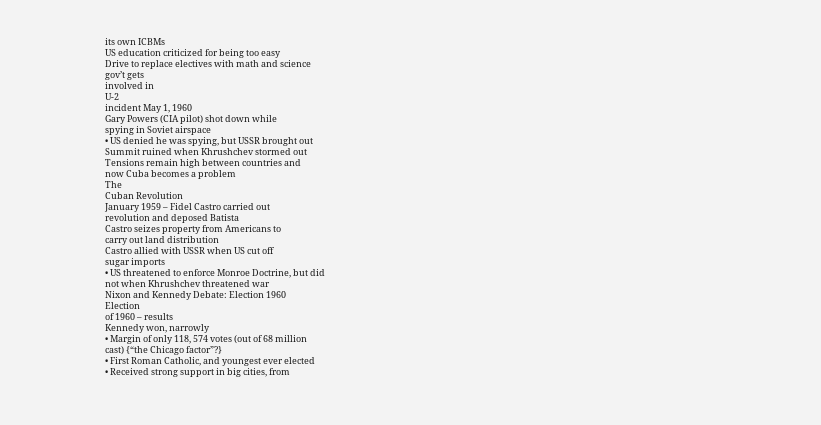its own ICBMs
US education criticized for being too easy
Drive to replace electives with math and science
gov’t gets
involved in
U-2
incident May 1, 1960
Gary Powers (CIA pilot) shot down while
spying in Soviet airspace
• US denied he was spying, but USSR brought out
Summit ruined when Khrushchev stormed out
Tensions remain high between countries and
now Cuba becomes a problem
The
Cuban Revolution
January 1959 – Fidel Castro carried out
revolution and deposed Batista
Castro seizes property from Americans to
carry out land distribution
Castro allied with USSR when US cut off
sugar imports
• US threatened to enforce Monroe Doctrine, but did
not when Khrushchev threatened war
Nixon and Kennedy Debate: Election 1960
Election
of 1960 – results
Kennedy won, narrowly
• Margin of only 118, 574 votes (out of 68 million
cast) {“the Chicago factor”?}
• First Roman Catholic, and youngest ever elected
• Received strong support in big cities, from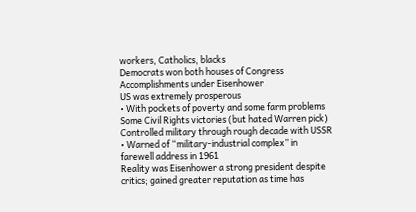workers, Catholics, blacks
Democrats won both houses of Congress
Accomplishments under Eisenhower
US was extremely prosperous
• With pockets of poverty and some farm problems
Some Civil Rights victories (but hated Warren pick)
Controlled military through rough decade with USSR
• Warned of “military-industrial complex” in
farewell address in 1961
Reality was Eisenhower a strong president despite
critics; gained greater reputation as time has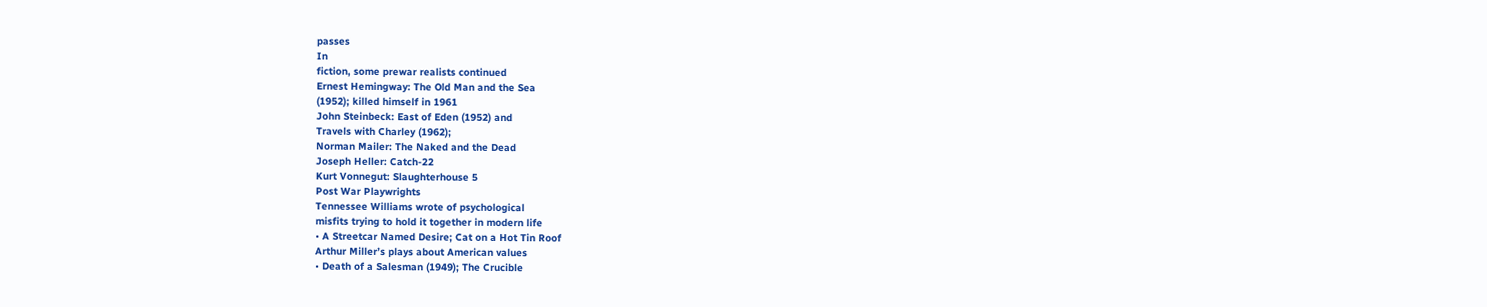passes
In
fiction, some prewar realists continued
Ernest Hemingway: The Old Man and the Sea
(1952); killed himself in 1961
John Steinbeck: East of Eden (1952) and
Travels with Charley (1962);
Norman Mailer: The Naked and the Dead
Joseph Heller: Catch-22
Kurt Vonnegut: Slaughterhouse 5
Post War Playwrights
Tennessee Williams wrote of psychological
misfits trying to hold it together in modern life
• A Streetcar Named Desire; Cat on a Hot Tin Roof
Arthur Miller’s plays about American values
• Death of a Salesman (1949); The Crucible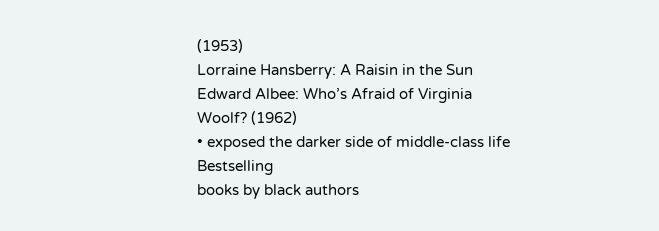(1953)
Lorraine Hansberry: A Raisin in the Sun
Edward Albee: Who’s Afraid of Virginia
Woolf? (1962)
• exposed the darker side of middle-class life
Bestselling
books by black authors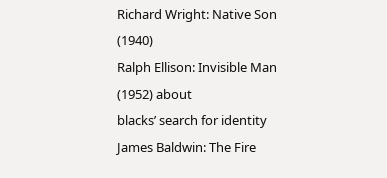Richard Wright: Native Son (1940)
Ralph Ellison: Invisible Man (1952) about
blacks’ search for identity
James Baldwin: The Fire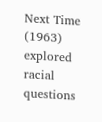Next Time (1963)
explored racial questions